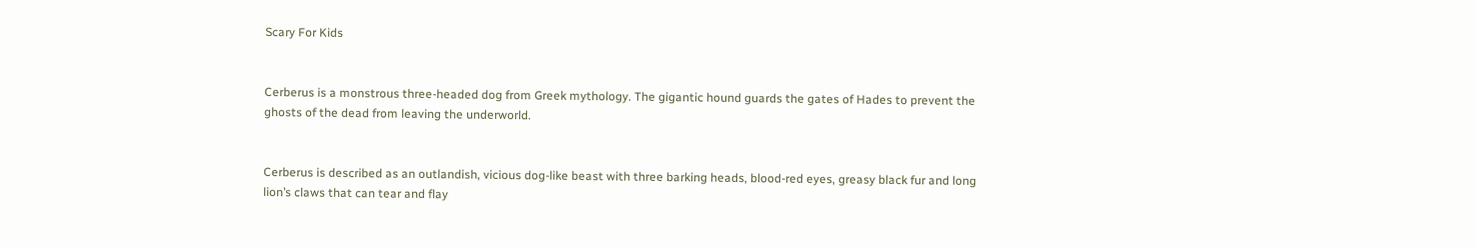Scary For Kids


Cerberus is a monstrous three-headed dog from Greek mythology. The gigantic hound guards the gates of Hades to prevent the ghosts of the dead from leaving the underworld.


Cerberus is described as an outlandish, vicious dog-like beast with three barking heads, blood-red eyes, greasy black fur and long lion’s claws that can tear and flay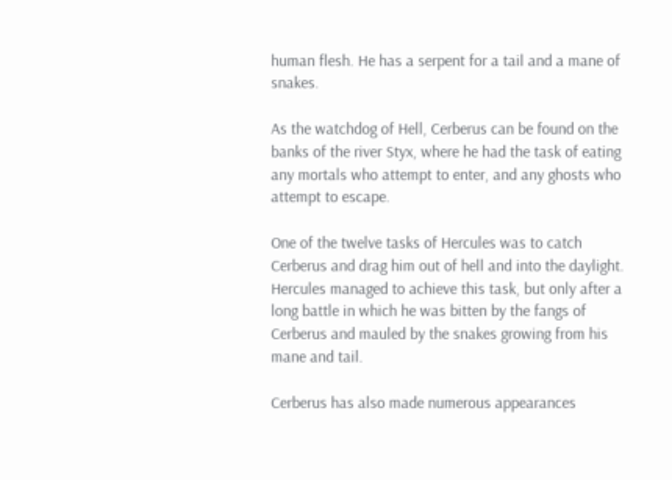human flesh. He has a serpent for a tail and a mane of snakes.

As the watchdog of Hell, Cerberus can be found on the banks of the river Styx, where he had the task of eating any mortals who attempt to enter, and any ghosts who attempt to escape.

One of the twelve tasks of Hercules was to catch Cerberus and drag him out of hell and into the daylight. Hercules managed to achieve this task, but only after a long battle in which he was bitten by the fangs of Cerberus and mauled by the snakes growing from his mane and tail.

Cerberus has also made numerous appearances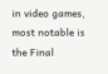in video games, most notable is the Final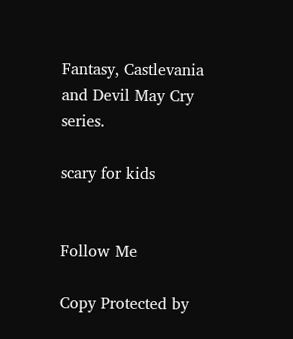Fantasy, Castlevania and Devil May Cry series.

scary for kids


Follow Me

Copy Protected by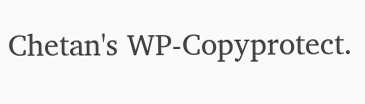Chetan's WP-Copyprotect.